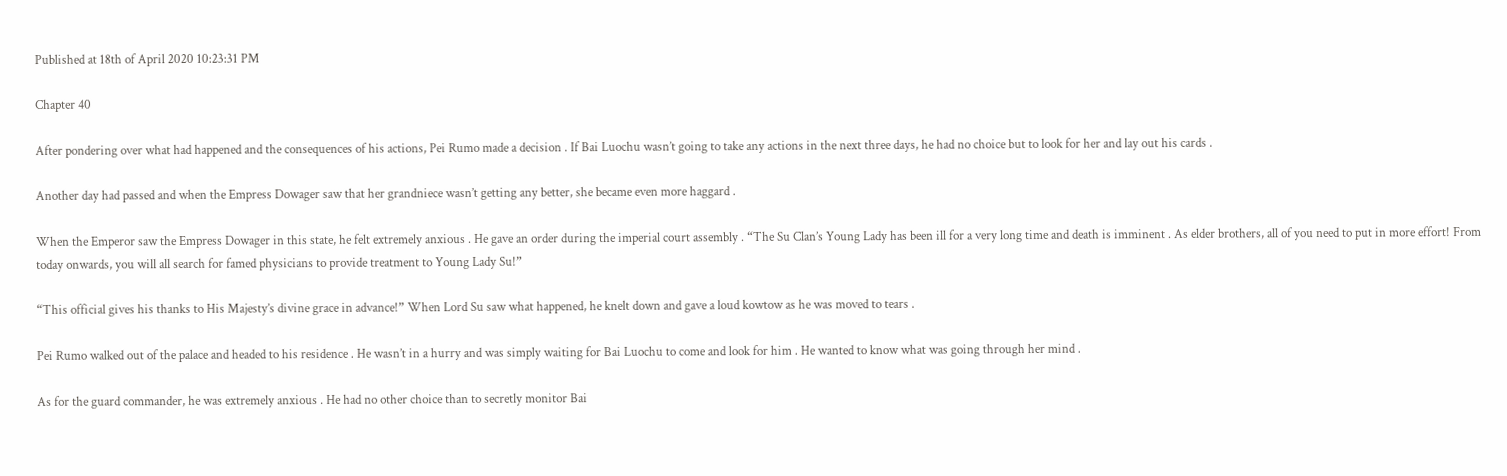Published at 18th of April 2020 10:23:31 PM

Chapter 40

After pondering over what had happened and the consequences of his actions, Pei Rumo made a decision . If Bai Luochu wasn’t going to take any actions in the next three days, he had no choice but to look for her and lay out his cards .

Another day had passed and when the Empress Dowager saw that her grandniece wasn’t getting any better, she became even more haggard .

When the Emperor saw the Empress Dowager in this state, he felt extremely anxious . He gave an order during the imperial court assembly . “The Su Clan’s Young Lady has been ill for a very long time and death is imminent . As elder brothers, all of you need to put in more effort! From today onwards, you will all search for famed physicians to provide treatment to Young Lady Su!”

“This official gives his thanks to His Majesty’s divine grace in advance!” When Lord Su saw what happened, he knelt down and gave a loud kowtow as he was moved to tears .

Pei Rumo walked out of the palace and headed to his residence . He wasn’t in a hurry and was simply waiting for Bai Luochu to come and look for him . He wanted to know what was going through her mind .

As for the guard commander, he was extremely anxious . He had no other choice than to secretly monitor Bai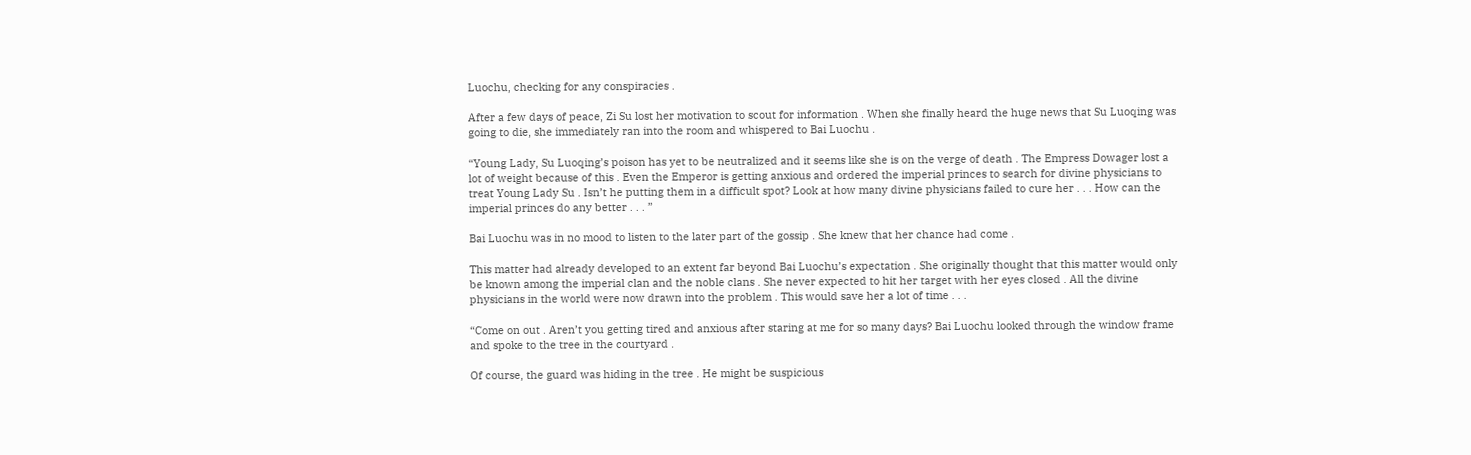Luochu, checking for any conspiracies .

After a few days of peace, Zi Su lost her motivation to scout for information . When she finally heard the huge news that Su Luoqing was going to die, she immediately ran into the room and whispered to Bai Luochu .

“Young Lady, Su Luoqing’s poison has yet to be neutralized and it seems like she is on the verge of death . The Empress Dowager lost a lot of weight because of this . Even the Emperor is getting anxious and ordered the imperial princes to search for divine physicians to treat Young Lady Su . Isn’t he putting them in a difficult spot? Look at how many divine physicians failed to cure her . . . How can the imperial princes do any better . . . ”

Bai Luochu was in no mood to listen to the later part of the gossip . She knew that her chance had come .

This matter had already developed to an extent far beyond Bai Luochu’s expectation . She originally thought that this matter would only be known among the imperial clan and the noble clans . She never expected to hit her target with her eyes closed . All the divine physicians in the world were now drawn into the problem . This would save her a lot of time . . .

“Come on out . Aren’t you getting tired and anxious after staring at me for so many days? Bai Luochu looked through the window frame and spoke to the tree in the courtyard .

Of course, the guard was hiding in the tree . He might be suspicious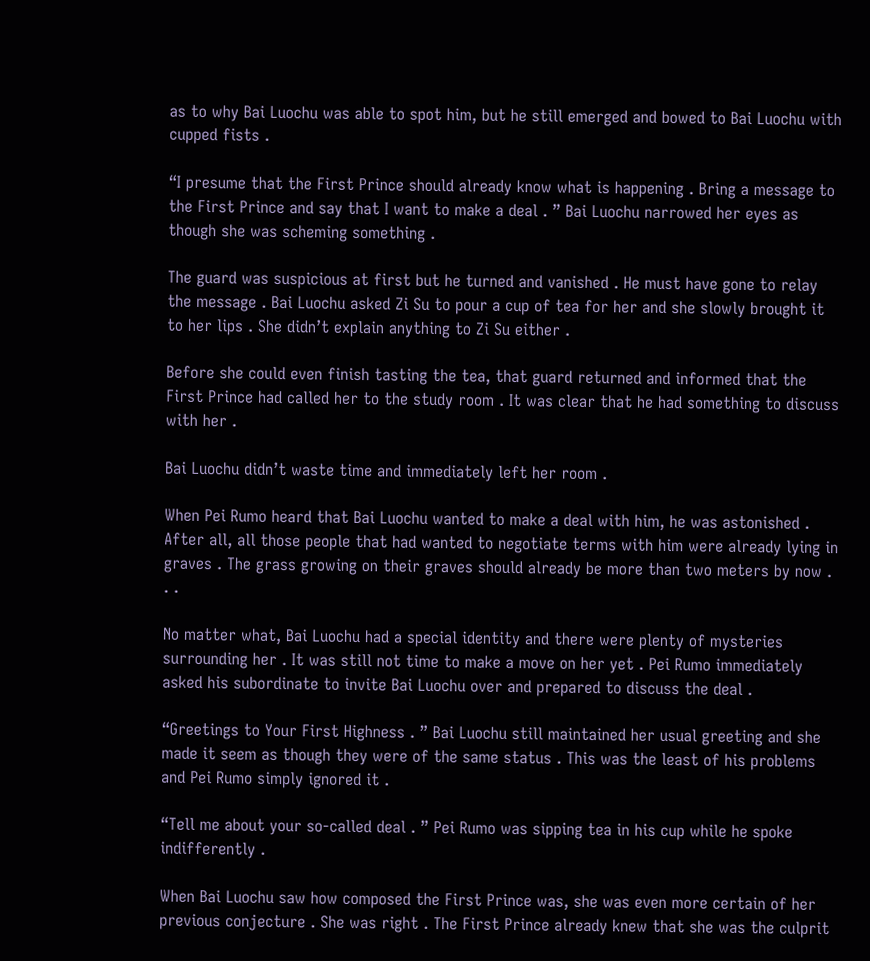as to why Bai Luochu was able to spot him, but he still emerged and bowed to Bai Luochu with cupped fists .

“I presume that the First Prince should already know what is happening . Bring a message to the First Prince and say that I want to make a deal . ” Bai Luochu narrowed her eyes as though she was scheming something .

The guard was suspicious at first but he turned and vanished . He must have gone to relay the message . Bai Luochu asked Zi Su to pour a cup of tea for her and she slowly brought it to her lips . She didn’t explain anything to Zi Su either .

Before she could even finish tasting the tea, that guard returned and informed that the First Prince had called her to the study room . It was clear that he had something to discuss with her .

Bai Luochu didn’t waste time and immediately left her room .

When Pei Rumo heard that Bai Luochu wanted to make a deal with him, he was astonished . After all, all those people that had wanted to negotiate terms with him were already lying in graves . The grass growing on their graves should already be more than two meters by now . . .

No matter what, Bai Luochu had a special identity and there were plenty of mysteries surrounding her . It was still not time to make a move on her yet . Pei Rumo immediately asked his subordinate to invite Bai Luochu over and prepared to discuss the deal .

“Greetings to Your First Highness . ” Bai Luochu still maintained her usual greeting and she made it seem as though they were of the same status . This was the least of his problems and Pei Rumo simply ignored it .

“Tell me about your so-called deal . ” Pei Rumo was sipping tea in his cup while he spoke indifferently .

When Bai Luochu saw how composed the First Prince was, she was even more certain of her previous conjecture . She was right . The First Prince already knew that she was the culprit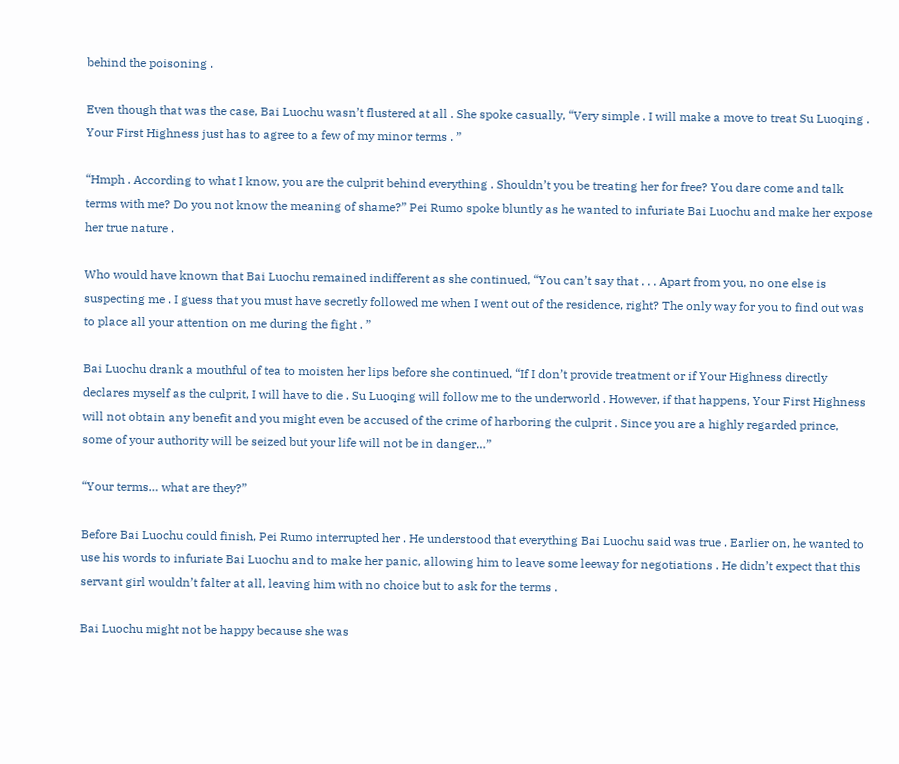behind the poisoning .

Even though that was the case, Bai Luochu wasn’t flustered at all . She spoke casually, “Very simple . I will make a move to treat Su Luoqing . Your First Highness just has to agree to a few of my minor terms . ”

“Hmph . According to what I know, you are the culprit behind everything . Shouldn’t you be treating her for free? You dare come and talk terms with me? Do you not know the meaning of shame?” Pei Rumo spoke bluntly as he wanted to infuriate Bai Luochu and make her expose her true nature .

Who would have known that Bai Luochu remained indifferent as she continued, “You can’t say that . . . Apart from you, no one else is suspecting me . I guess that you must have secretly followed me when I went out of the residence, right? The only way for you to find out was to place all your attention on me during the fight . ”

Bai Luochu drank a mouthful of tea to moisten her lips before she continued, “If I don’t provide treatment or if Your Highness directly declares myself as the culprit, I will have to die . Su Luoqing will follow me to the underworld . However, if that happens, Your First Highness will not obtain any benefit and you might even be accused of the crime of harboring the culprit . Since you are a highly regarded prince, some of your authority will be seized but your life will not be in danger…”

“Your terms… what are they?”

Before Bai Luochu could finish, Pei Rumo interrupted her . He understood that everything Bai Luochu said was true . Earlier on, he wanted to use his words to infuriate Bai Luochu and to make her panic, allowing him to leave some leeway for negotiations . He didn’t expect that this servant girl wouldn’t falter at all, leaving him with no choice but to ask for the terms .

Bai Luochu might not be happy because she was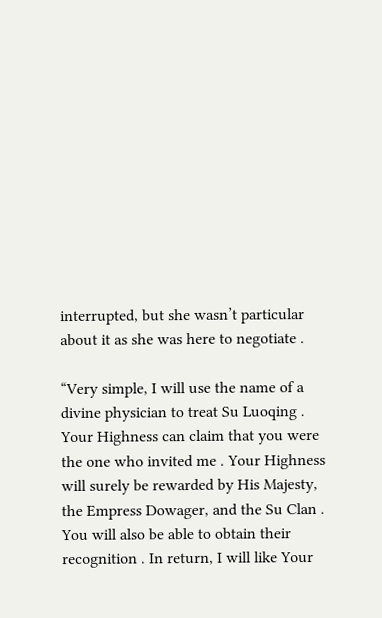interrupted, but she wasn’t particular about it as she was here to negotiate .

“Very simple, I will use the name of a divine physician to treat Su Luoqing . Your Highness can claim that you were the one who invited me . Your Highness will surely be rewarded by His Majesty, the Empress Dowager, and the Su Clan . You will also be able to obtain their recognition . In return, I will like Your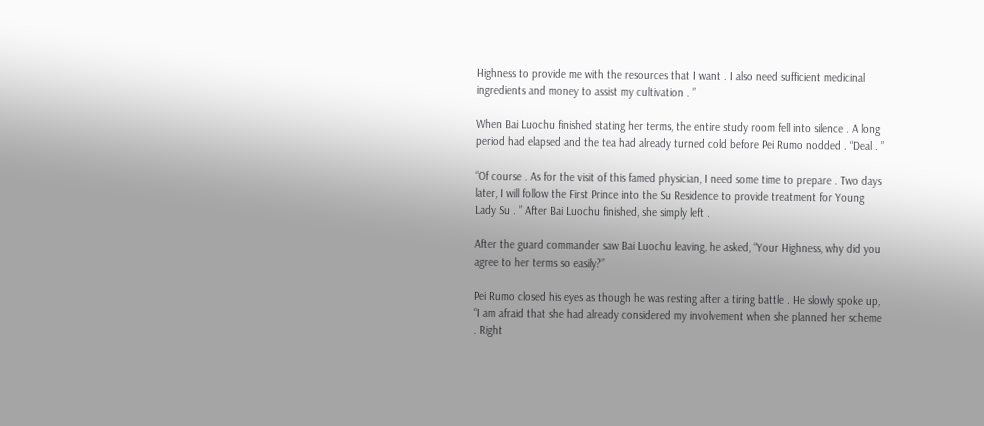Highness to provide me with the resources that I want . I also need sufficient medicinal ingredients and money to assist my cultivation . ”

When Bai Luochu finished stating her terms, the entire study room fell into silence . A long period had elapsed and the tea had already turned cold before Pei Rumo nodded . “Deal . ”

“Of course . As for the visit of this famed physician, I need some time to prepare . Two days later, I will follow the First Prince into the Su Residence to provide treatment for Young Lady Su . ” After Bai Luochu finished, she simply left .

After the guard commander saw Bai Luochu leaving, he asked, “Your Highness, why did you agree to her terms so easily?”

Pei Rumo closed his eyes as though he was resting after a tiring battle . He slowly spoke up, “I am afraid that she had already considered my involvement when she planned her scheme . Right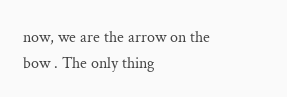now, we are the arrow on the bow . The only thing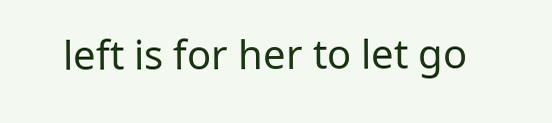left is for her to let go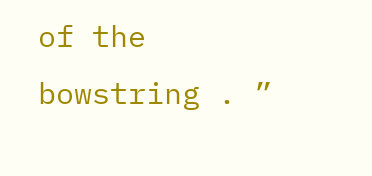of the bowstring . ”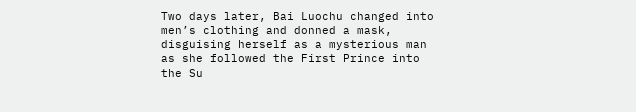Two days later, Bai Luochu changed into men’s clothing and donned a mask, disguising herself as a mysterious man as she followed the First Prince into the Su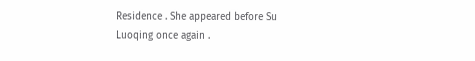Residence . She appeared before Su Luoqing once again .